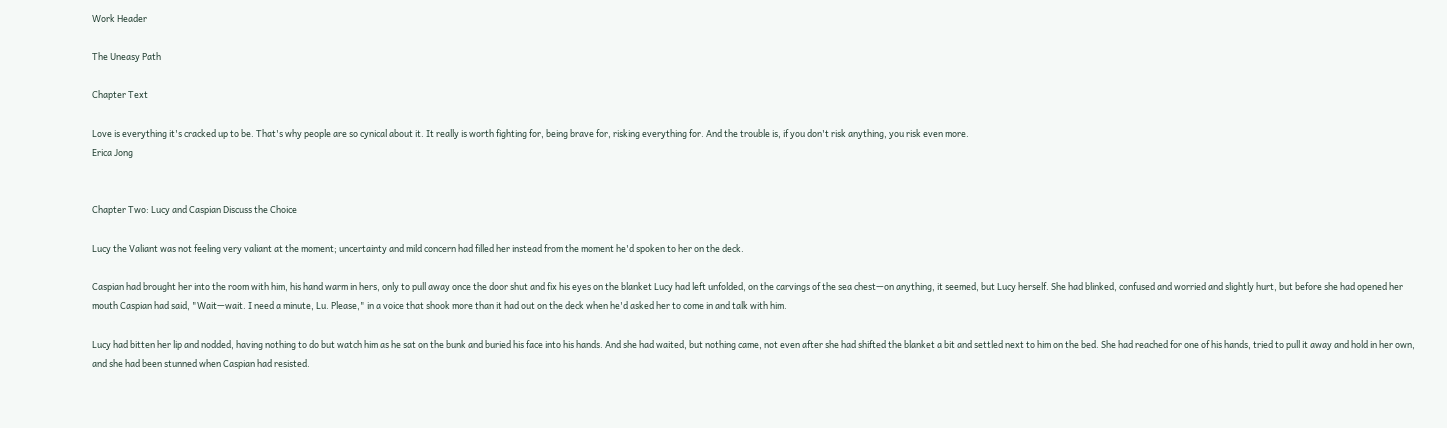Work Header

The Uneasy Path

Chapter Text

Love is everything it's cracked up to be. That's why people are so cynical about it. It really is worth fighting for, being brave for, risking everything for. And the trouble is, if you don't risk anything, you risk even more.
Erica Jong


Chapter Two: Lucy and Caspian Discuss the Choice

Lucy the Valiant was not feeling very valiant at the moment; uncertainty and mild concern had filled her instead from the moment he'd spoken to her on the deck.

Caspian had brought her into the room with him, his hand warm in hers, only to pull away once the door shut and fix his eyes on the blanket Lucy had left unfolded, on the carvings of the sea chest—on anything, it seemed, but Lucy herself. She had blinked, confused and worried and slightly hurt, but before she had opened her mouth Caspian had said, "Wait—wait. I need a minute, Lu. Please," in a voice that shook more than it had out on the deck when he'd asked her to come in and talk with him.

Lucy had bitten her lip and nodded, having nothing to do but watch him as he sat on the bunk and buried his face into his hands. And she had waited, but nothing came, not even after she had shifted the blanket a bit and settled next to him on the bed. She had reached for one of his hands, tried to pull it away and hold in her own, and she had been stunned when Caspian had resisted.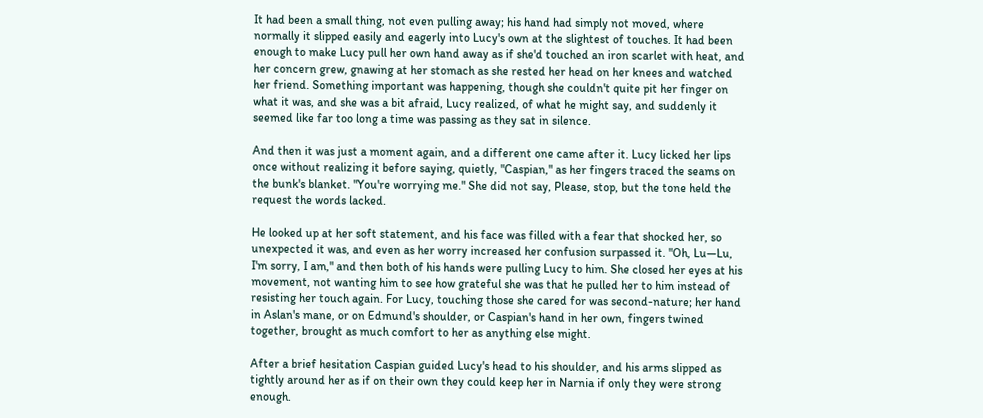It had been a small thing, not even pulling away; his hand had simply not moved, where normally it slipped easily and eagerly into Lucy's own at the slightest of touches. It had been enough to make Lucy pull her own hand away as if she'd touched an iron scarlet with heat, and her concern grew, gnawing at her stomach as she rested her head on her knees and watched her friend. Something important was happening, though she couldn't quite pit her finger on what it was, and she was a bit afraid, Lucy realized, of what he might say, and suddenly it seemed like far too long a time was passing as they sat in silence.

And then it was just a moment again, and a different one came after it. Lucy licked her lips once without realizing it before saying, quietly, "Caspian," as her fingers traced the seams on the bunk's blanket. "You're worrying me." She did not say, Please, stop, but the tone held the request the words lacked.

He looked up at her soft statement, and his face was filled with a fear that shocked her, so unexpected it was, and even as her worry increased her confusion surpassed it. "Oh, Lu—Lu, I'm sorry, I am," and then both of his hands were pulling Lucy to him. She closed her eyes at his movement, not wanting him to see how grateful she was that he pulled her to him instead of resisting her touch again. For Lucy, touching those she cared for was second-nature; her hand in Aslan's mane, or on Edmund's shoulder, or Caspian's hand in her own, fingers twined together, brought as much comfort to her as anything else might.

After a brief hesitation Caspian guided Lucy's head to his shoulder, and his arms slipped as tightly around her as if on their own they could keep her in Narnia if only they were strong enough.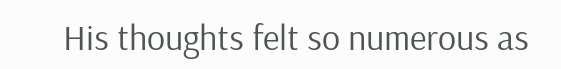His thoughts felt so numerous as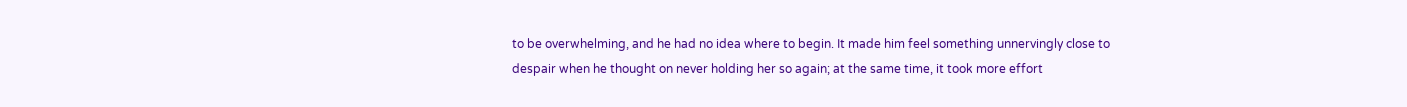to be overwhelming, and he had no idea where to begin. It made him feel something unnervingly close to despair when he thought on never holding her so again; at the same time, it took more effort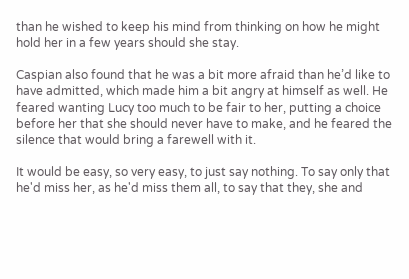than he wished to keep his mind from thinking on how he might hold her in a few years should she stay.

Caspian also found that he was a bit more afraid than he’d like to have admitted, which made him a bit angry at himself as well. He feared wanting Lucy too much to be fair to her, putting a choice before her that she should never have to make, and he feared the silence that would bring a farewell with it.

It would be easy, so very easy, to just say nothing. To say only that he'd miss her, as he'd miss them all, to say that they, she and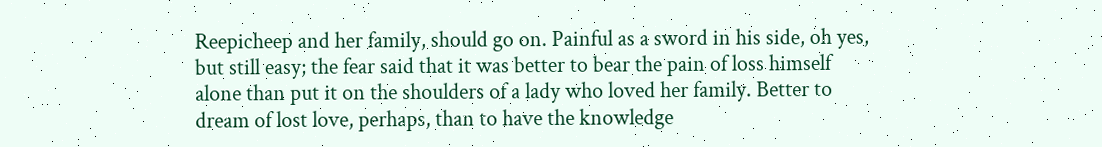Reepicheep and her family, should go on. Painful as a sword in his side, oh yes, but still easy; the fear said that it was better to bear the pain of loss himself alone than put it on the shoulders of a lady who loved her family. Better to dream of lost love, perhaps, than to have the knowledge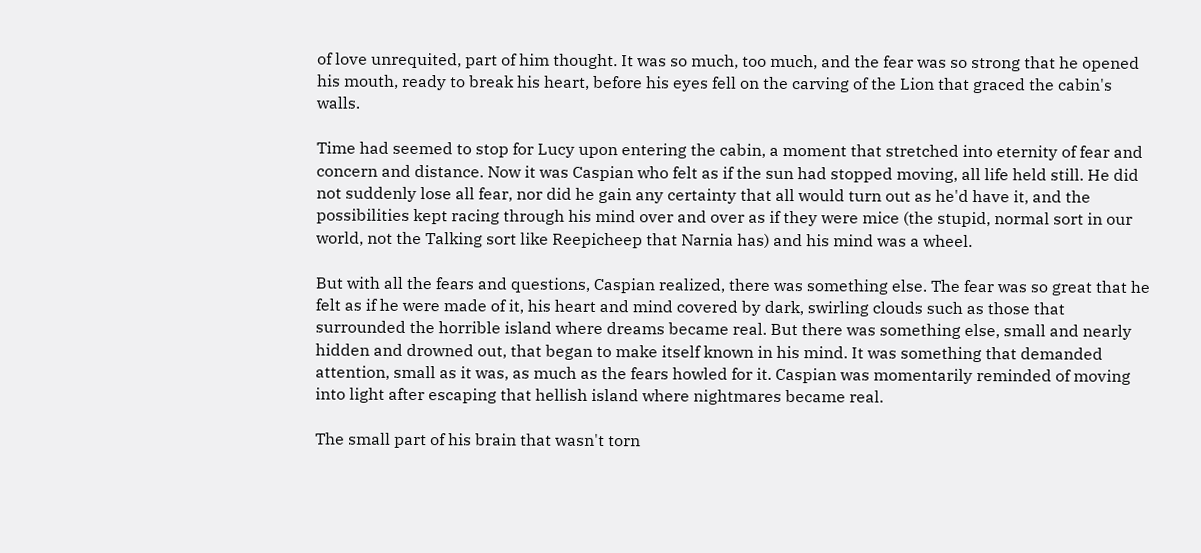of love unrequited, part of him thought. It was so much, too much, and the fear was so strong that he opened his mouth, ready to break his heart, before his eyes fell on the carving of the Lion that graced the cabin's walls.

Time had seemed to stop for Lucy upon entering the cabin, a moment that stretched into eternity of fear and concern and distance. Now it was Caspian who felt as if the sun had stopped moving, all life held still. He did not suddenly lose all fear, nor did he gain any certainty that all would turn out as he'd have it, and the possibilities kept racing through his mind over and over as if they were mice (the stupid, normal sort in our world, not the Talking sort like Reepicheep that Narnia has) and his mind was a wheel.

But with all the fears and questions, Caspian realized, there was something else. The fear was so great that he felt as if he were made of it, his heart and mind covered by dark, swirling clouds such as those that surrounded the horrible island where dreams became real. But there was something else, small and nearly hidden and drowned out, that began to make itself known in his mind. It was something that demanded attention, small as it was, as much as the fears howled for it. Caspian was momentarily reminded of moving into light after escaping that hellish island where nightmares became real.

The small part of his brain that wasn't torn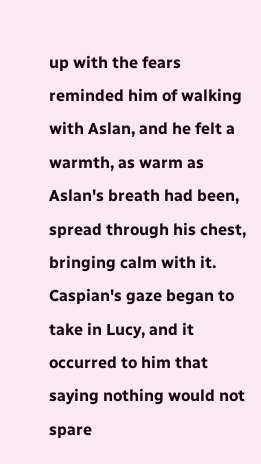up with the fears reminded him of walking with Aslan, and he felt a warmth, as warm as Aslan's breath had been, spread through his chest, bringing calm with it. Caspian's gaze began to take in Lucy, and it occurred to him that saying nothing would not spare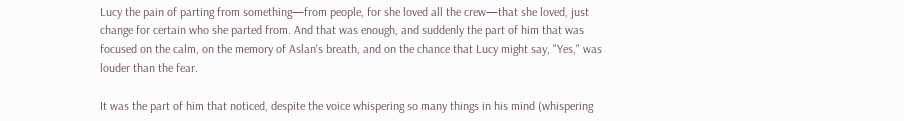Lucy the pain of parting from something—from people, for she loved all the crew—that she loved, just change for certain who she parted from. And that was enough, and suddenly the part of him that was focused on the calm, on the memory of Aslan's breath, and on the chance that Lucy might say, "Yes," was louder than the fear.

It was the part of him that noticed, despite the voice whispering so many things in his mind (whispering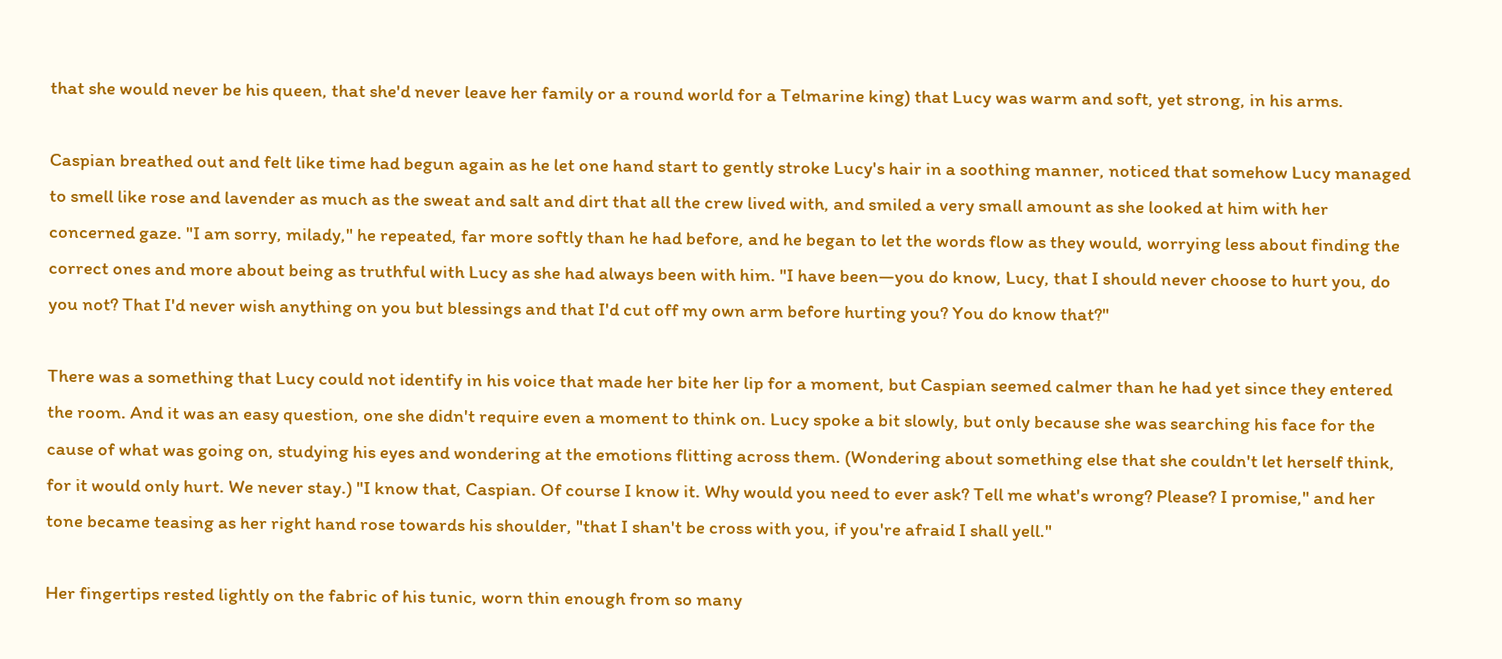that she would never be his queen, that she'd never leave her family or a round world for a Telmarine king) that Lucy was warm and soft, yet strong, in his arms.

Caspian breathed out and felt like time had begun again as he let one hand start to gently stroke Lucy's hair in a soothing manner, noticed that somehow Lucy managed to smell like rose and lavender as much as the sweat and salt and dirt that all the crew lived with, and smiled a very small amount as she looked at him with her concerned gaze. "I am sorry, milady," he repeated, far more softly than he had before, and he began to let the words flow as they would, worrying less about finding the correct ones and more about being as truthful with Lucy as she had always been with him. "I have been—you do know, Lucy, that I should never choose to hurt you, do you not? That I'd never wish anything on you but blessings and that I'd cut off my own arm before hurting you? You do know that?"

There was a something that Lucy could not identify in his voice that made her bite her lip for a moment, but Caspian seemed calmer than he had yet since they entered the room. And it was an easy question, one she didn't require even a moment to think on. Lucy spoke a bit slowly, but only because she was searching his face for the cause of what was going on, studying his eyes and wondering at the emotions flitting across them. (Wondering about something else that she couldn't let herself think, for it would only hurt. We never stay.) "I know that, Caspian. Of course I know it. Why would you need to ever ask? Tell me what's wrong? Please? I promise," and her tone became teasing as her right hand rose towards his shoulder, "that I shan't be cross with you, if you're afraid I shall yell."

Her fingertips rested lightly on the fabric of his tunic, worn thin enough from so many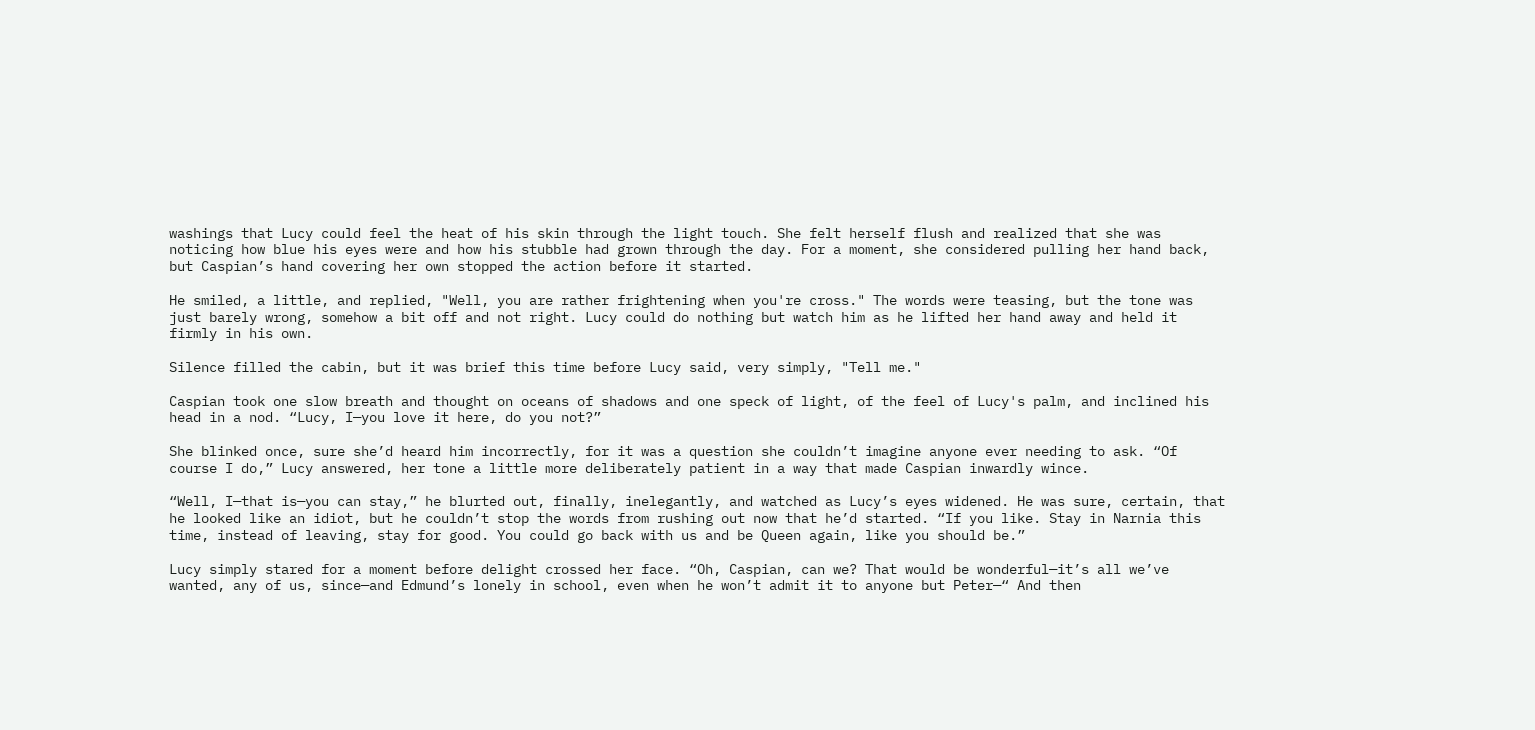washings that Lucy could feel the heat of his skin through the light touch. She felt herself flush and realized that she was noticing how blue his eyes were and how his stubble had grown through the day. For a moment, she considered pulling her hand back, but Caspian’s hand covering her own stopped the action before it started.

He smiled, a little, and replied, "Well, you are rather frightening when you're cross." The words were teasing, but the tone was just barely wrong, somehow a bit off and not right. Lucy could do nothing but watch him as he lifted her hand away and held it firmly in his own.

Silence filled the cabin, but it was brief this time before Lucy said, very simply, "Tell me."

Caspian took one slow breath and thought on oceans of shadows and one speck of light, of the feel of Lucy's palm, and inclined his head in a nod. “Lucy, I—you love it here, do you not?”

She blinked once, sure she’d heard him incorrectly, for it was a question she couldn’t imagine anyone ever needing to ask. “Of course I do,” Lucy answered, her tone a little more deliberately patient in a way that made Caspian inwardly wince.

“Well, I—that is—you can stay,” he blurted out, finally, inelegantly, and watched as Lucy’s eyes widened. He was sure, certain, that he looked like an idiot, but he couldn’t stop the words from rushing out now that he’d started. “If you like. Stay in Narnia this time, instead of leaving, stay for good. You could go back with us and be Queen again, like you should be.”

Lucy simply stared for a moment before delight crossed her face. “Oh, Caspian, can we? That would be wonderful—it’s all we’ve wanted, any of us, since—and Edmund’s lonely in school, even when he won’t admit it to anyone but Peter—“ And then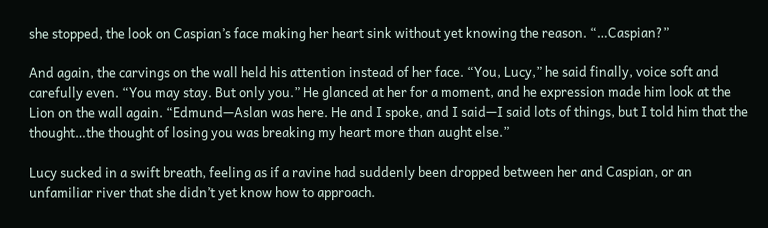she stopped, the look on Caspian’s face making her heart sink without yet knowing the reason. “…Caspian?”

And again, the carvings on the wall held his attention instead of her face. “You, Lucy,” he said finally, voice soft and carefully even. “You may stay. But only you.” He glanced at her for a moment, and he expression made him look at the Lion on the wall again. “Edmund—Aslan was here. He and I spoke, and I said—I said lots of things, but I told him that the thought…the thought of losing you was breaking my heart more than aught else.”

Lucy sucked in a swift breath, feeling as if a ravine had suddenly been dropped between her and Caspian, or an unfamiliar river that she didn’t yet know how to approach.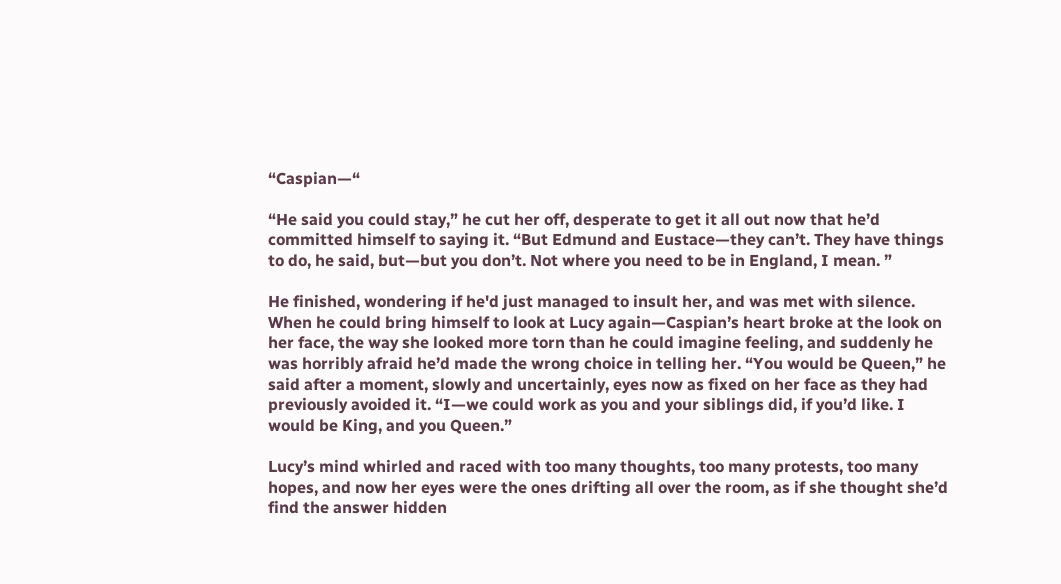“Caspian—“

“He said you could stay,” he cut her off, desperate to get it all out now that he’d committed himself to saying it. “But Edmund and Eustace—they can’t. They have things to do, he said, but—but you don’t. Not where you need to be in England, I mean. ”

He finished, wondering if he'd just managed to insult her, and was met with silence. When he could bring himself to look at Lucy again—Caspian’s heart broke at the look on her face, the way she looked more torn than he could imagine feeling, and suddenly he was horribly afraid he’d made the wrong choice in telling her. “You would be Queen,” he said after a moment, slowly and uncertainly, eyes now as fixed on her face as they had previously avoided it. “I—we could work as you and your siblings did, if you’d like. I would be King, and you Queen.”

Lucy’s mind whirled and raced with too many thoughts, too many protests, too many hopes, and now her eyes were the ones drifting all over the room, as if she thought she’d find the answer hidden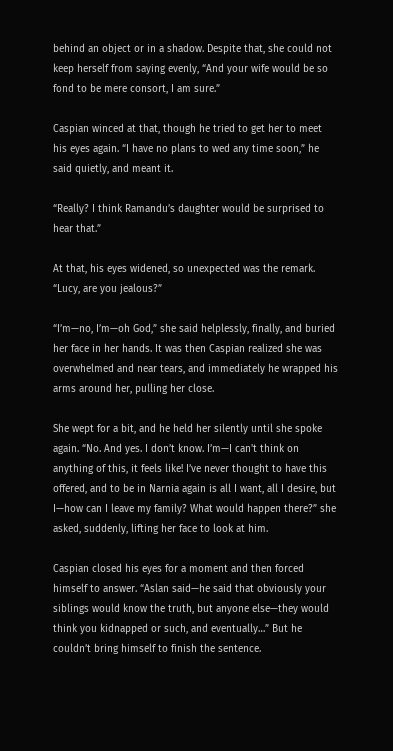behind an object or in a shadow. Despite that, she could not keep herself from saying evenly, “And your wife would be so fond to be mere consort, I am sure.”

Caspian winced at that, though he tried to get her to meet his eyes again. “I have no plans to wed any time soon,” he said quietly, and meant it.

“Really? I think Ramandu’s daughter would be surprised to hear that.”

At that, his eyes widened, so unexpected was the remark. “Lucy, are you jealous?”

“I’m—no, I’m—oh God,” she said helplessly, finally, and buried her face in her hands. It was then Caspian realized she was overwhelmed and near tears, and immediately he wrapped his arms around her, pulling her close.

She wept for a bit, and he held her silently until she spoke again. “No. And yes. I don’t know. I’m—I can't think on anything of this, it feels like! I’ve never thought to have this offered, and to be in Narnia again is all I want, all I desire, but I—how can I leave my family? What would happen there?” she asked, suddenly, lifting her face to look at him.

Caspian closed his eyes for a moment and then forced himself to answer. “Aslan said—he said that obviously your siblings would know the truth, but anyone else—they would think you kidnapped or such, and eventually…” But he couldn’t bring himself to finish the sentence.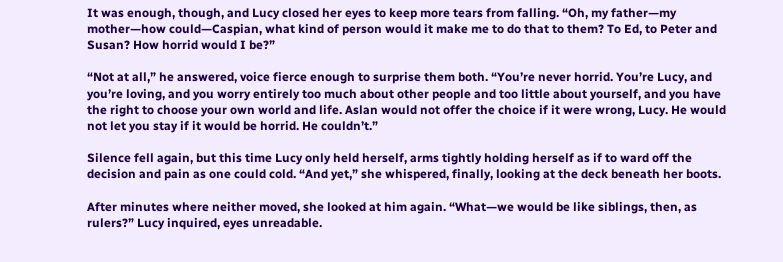It was enough, though, and Lucy closed her eyes to keep more tears from falling. “Oh, my father—my mother—how could—Caspian, what kind of person would it make me to do that to them? To Ed, to Peter and Susan? How horrid would I be?”

“Not at all,” he answered, voice fierce enough to surprise them both. “You’re never horrid. You’re Lucy, and you’re loving, and you worry entirely too much about other people and too little about yourself, and you have the right to choose your own world and life. Aslan would not offer the choice if it were wrong, Lucy. He would not let you stay if it would be horrid. He couldn’t.”

Silence fell again, but this time Lucy only held herself, arms tightly holding herself as if to ward off the decision and pain as one could cold. “And yet,” she whispered, finally, looking at the deck beneath her boots.

After minutes where neither moved, she looked at him again. “What—we would be like siblings, then, as rulers?” Lucy inquired, eyes unreadable.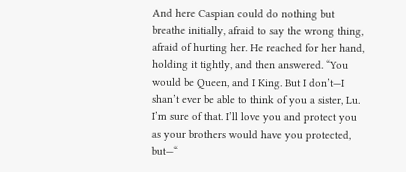And here Caspian could do nothing but breathe initially, afraid to say the wrong thing, afraid of hurting her. He reached for her hand, holding it tightly, and then answered. “You would be Queen, and I King. But I don’t—I shan’t ever be able to think of you a sister, Lu. I’m sure of that. I’ll love you and protect you as your brothers would have you protected, but—“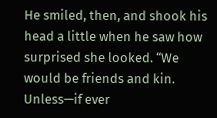He smiled, then, and shook his head a little when he saw how surprised she looked. “We would be friends and kin. Unless—if ever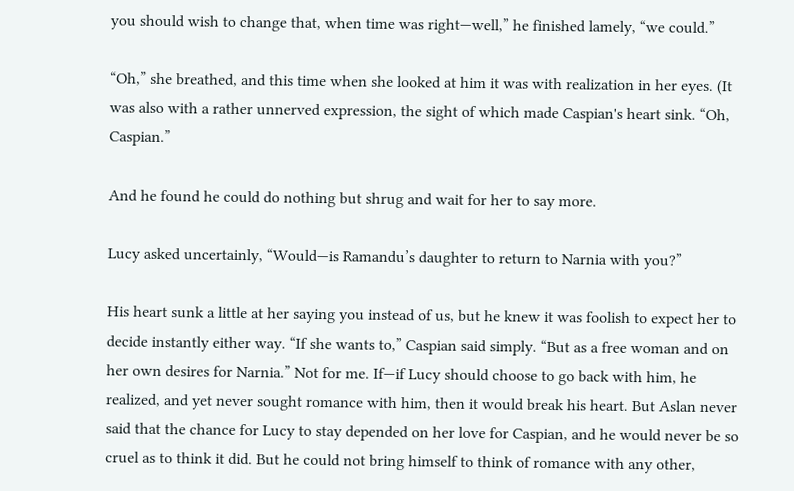you should wish to change that, when time was right—well,” he finished lamely, “we could.”

“Oh,” she breathed, and this time when she looked at him it was with realization in her eyes. (It was also with a rather unnerved expression, the sight of which made Caspian's heart sink. “Oh, Caspian.”

And he found he could do nothing but shrug and wait for her to say more.

Lucy asked uncertainly, “Would—is Ramandu’s daughter to return to Narnia with you?”

His heart sunk a little at her saying you instead of us, but he knew it was foolish to expect her to decide instantly either way. “If she wants to,” Caspian said simply. “But as a free woman and on her own desires for Narnia.” Not for me. If—if Lucy should choose to go back with him, he realized, and yet never sought romance with him, then it would break his heart. But Aslan never said that the chance for Lucy to stay depended on her love for Caspian, and he would never be so cruel as to think it did. But he could not bring himself to think of romance with any other,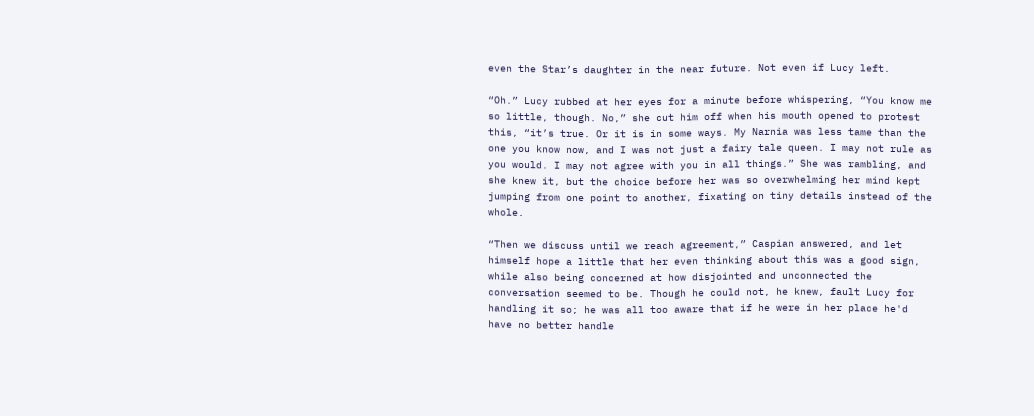even the Star’s daughter in the near future. Not even if Lucy left.

“Oh.” Lucy rubbed at her eyes for a minute before whispering, “You know me so little, though. No,” she cut him off when his mouth opened to protest this, “it’s true. Or it is in some ways. My Narnia was less tame than the one you know now, and I was not just a fairy tale queen. I may not rule as you would. I may not agree with you in all things.” She was rambling, and she knew it, but the choice before her was so overwhelming her mind kept jumping from one point to another, fixating on tiny details instead of the whole.

“Then we discuss until we reach agreement,” Caspian answered, and let himself hope a little that her even thinking about this was a good sign, while also being concerned at how disjointed and unconnected the conversation seemed to be. Though he could not, he knew, fault Lucy for handling it so; he was all too aware that if he were in her place he'd have no better handle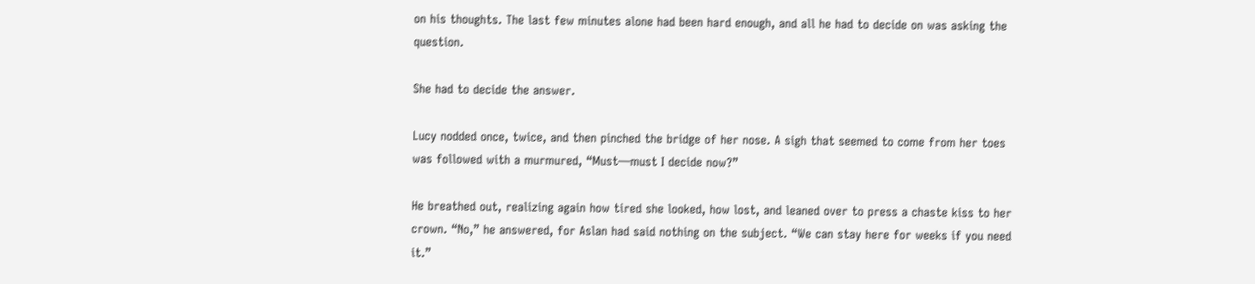on his thoughts. The last few minutes alone had been hard enough, and all he had to decide on was asking the question.

She had to decide the answer.

Lucy nodded once, twice, and then pinched the bridge of her nose. A sigh that seemed to come from her toes was followed with a murmured, “Must—must I decide now?”

He breathed out, realizing again how tired she looked, how lost, and leaned over to press a chaste kiss to her crown. “No,” he answered, for Aslan had said nothing on the subject. “We can stay here for weeks if you need it.”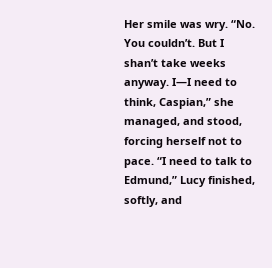Her smile was wry. “No. You couldn’t. But I shan’t take weeks anyway. I—I need to think, Caspian,” she managed, and stood, forcing herself not to pace. “I need to talk to Edmund,” Lucy finished, softly, and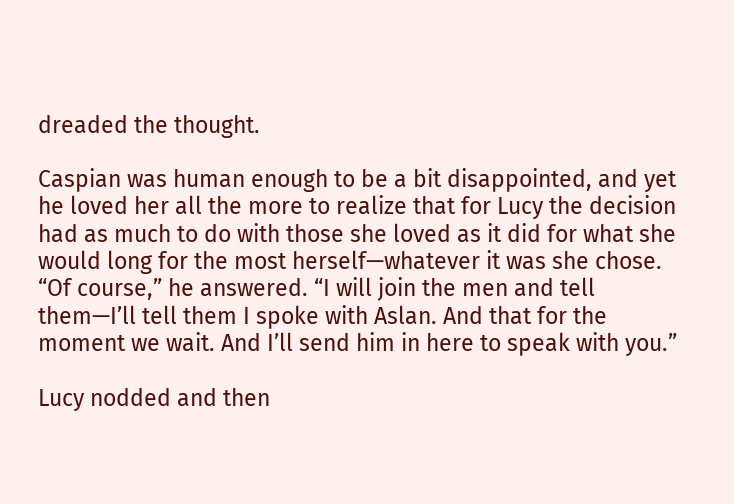dreaded the thought.

Caspian was human enough to be a bit disappointed, and yet he loved her all the more to realize that for Lucy the decision had as much to do with those she loved as it did for what she would long for the most herself—whatever it was she chose. “Of course,” he answered. “I will join the men and tell them—I’ll tell them I spoke with Aslan. And that for the moment we wait. And I’ll send him in here to speak with you.”

Lucy nodded and then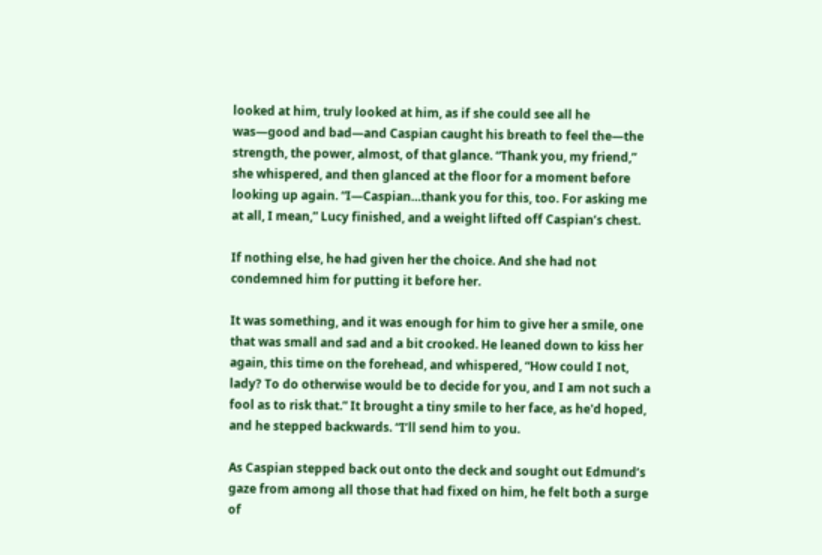looked at him, truly looked at him, as if she could see all he was—good and bad—and Caspian caught his breath to feel the—the strength, the power, almost, of that glance. “Thank you, my friend,” she whispered, and then glanced at the floor for a moment before looking up again. “I—Caspian…thank you for this, too. For asking me at all, I mean,” Lucy finished, and a weight lifted off Caspian’s chest.

If nothing else, he had given her the choice. And she had not condemned him for putting it before her.

It was something, and it was enough for him to give her a smile, one that was small and sad and a bit crooked. He leaned down to kiss her again, this time on the forehead, and whispered, “How could I not, lady? To do otherwise would be to decide for you, and I am not such a fool as to risk that.” It brought a tiny smile to her face, as he'd hoped, and he stepped backwards. “I’ll send him to you.

As Caspian stepped back out onto the deck and sought out Edmund’s gaze from among all those that had fixed on him, he felt both a surge of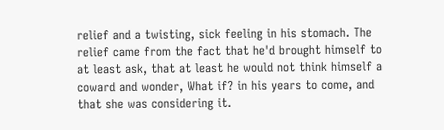relief and a twisting, sick feeling in his stomach. The relief came from the fact that he'd brought himself to at least ask, that at least he would not think himself a coward and wonder, What if? in his years to come, and that she was considering it.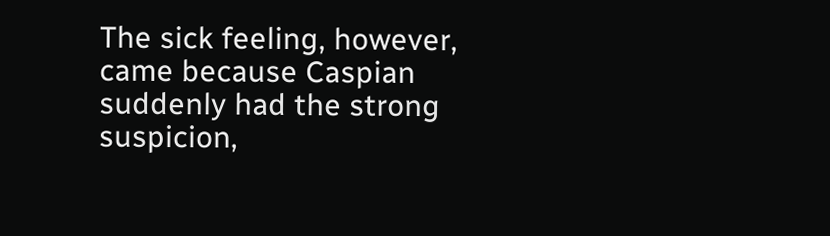The sick feeling, however, came because Caspian suddenly had the strong suspicion,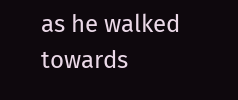as he walked towards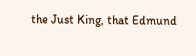the Just King, that Edmund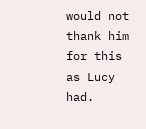would not thank him for this as Lucy had.